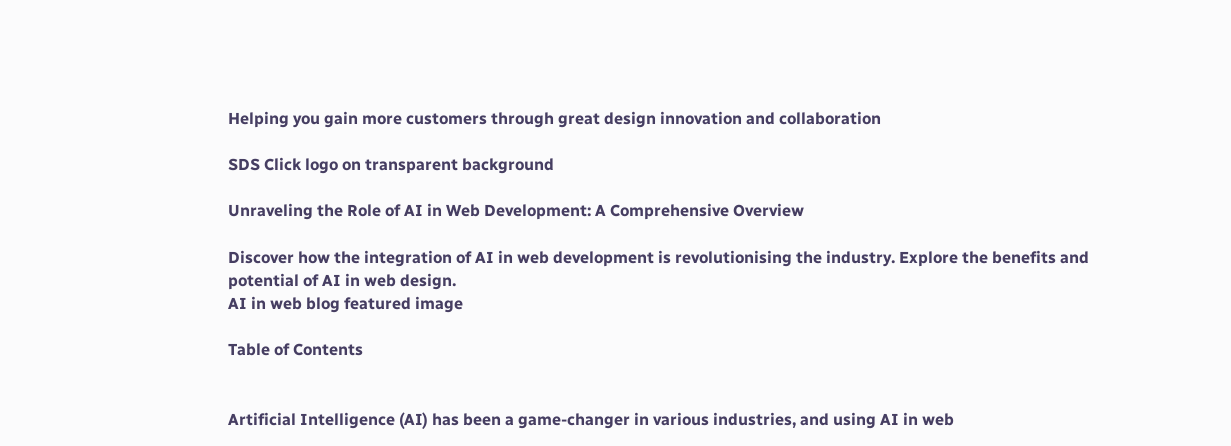Helping you gain more customers through great design innovation and collaboration

SDS Click logo on transparent background

Unraveling the Role of AI in Web Development: A Comprehensive Overview

Discover how the integration of AI in web development is revolutionising the industry. Explore the benefits and potential of AI in web design.
AI in web blog featured image

Table of Contents


Artificial Intelligence (AI) has been a game-changer in various industries, and using AI in web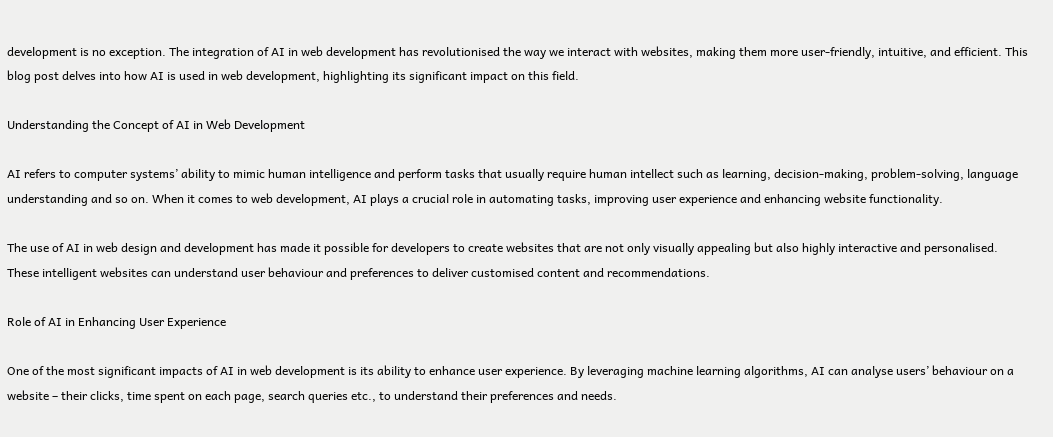development is no exception. The integration of AI in web development has revolutionised the way we interact with websites, making them more user-friendly, intuitive, and efficient. This blog post delves into how AI is used in web development, highlighting its significant impact on this field.

Understanding the Concept of AI in Web Development

AI refers to computer systems’ ability to mimic human intelligence and perform tasks that usually require human intellect such as learning, decision-making, problem-solving, language understanding and so on. When it comes to web development, AI plays a crucial role in automating tasks, improving user experience and enhancing website functionality.

The use of AI in web design and development has made it possible for developers to create websites that are not only visually appealing but also highly interactive and personalised. These intelligent websites can understand user behaviour and preferences to deliver customised content and recommendations.

Role of AI in Enhancing User Experience

One of the most significant impacts of AI in web development is its ability to enhance user experience. By leveraging machine learning algorithms, AI can analyse users’ behaviour on a website – their clicks, time spent on each page, search queries etc., to understand their preferences and needs.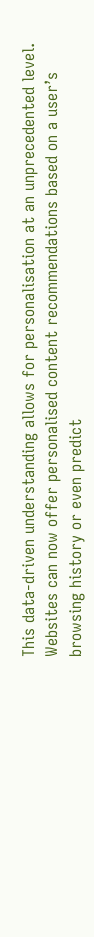This data-driven understanding allows for personalisation at an unprecedented level. Websites can now offer personalised content recommendations based on a user’s browsing history or even predict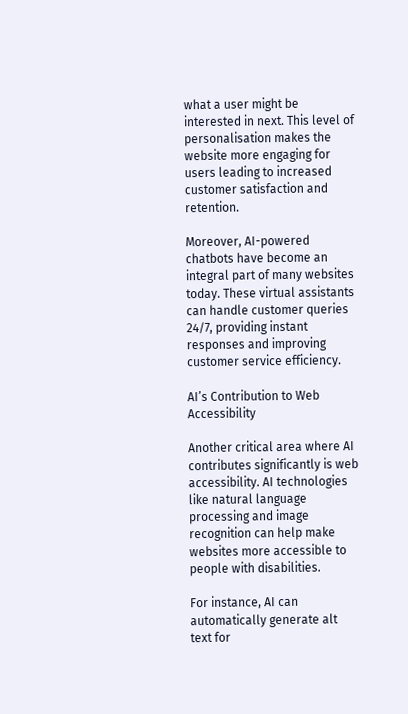what a user might be interested in next. This level of personalisation makes the website more engaging for users leading to increased customer satisfaction and retention.

Moreover, AI-powered chatbots have become an integral part of many websites today. These virtual assistants can handle customer queries 24/7, providing instant responses and improving customer service efficiency.

AI’s Contribution to Web Accessibility

Another critical area where AI contributes significantly is web accessibility. AI technologies like natural language processing and image recognition can help make websites more accessible to people with disabilities.

For instance, AI can automatically generate alt text for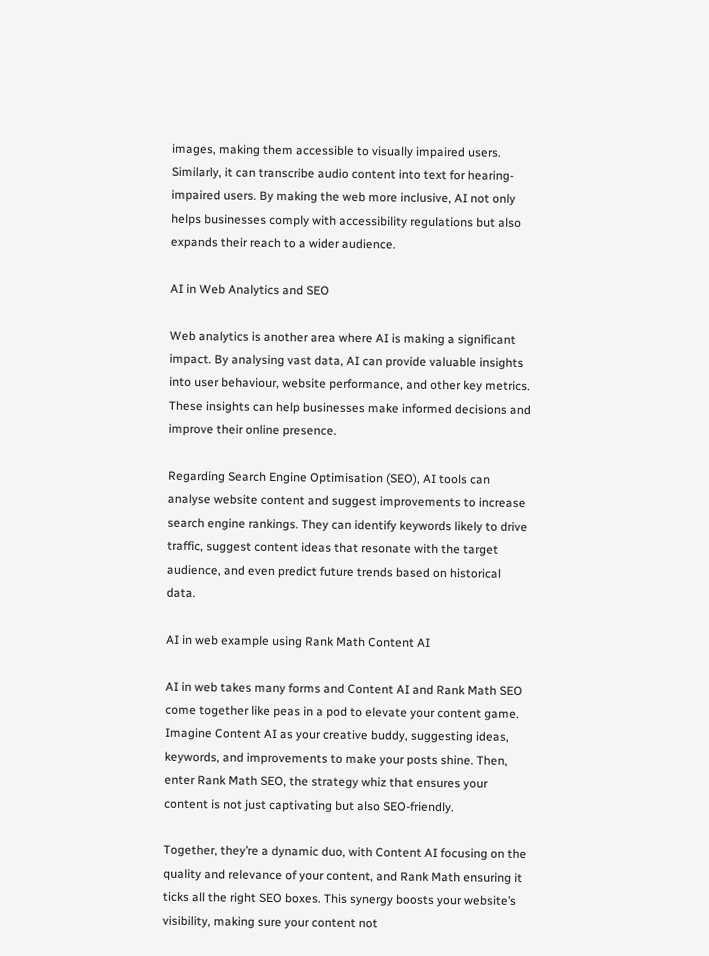images, making them accessible to visually impaired users. Similarly, it can transcribe audio content into text for hearing-impaired users. By making the web more inclusive, AI not only helps businesses comply with accessibility regulations but also expands their reach to a wider audience.

AI in Web Analytics and SEO

Web analytics is another area where AI is making a significant impact. By analysing vast data, AI can provide valuable insights into user behaviour, website performance, and other key metrics. These insights can help businesses make informed decisions and improve their online presence.

Regarding Search Engine Optimisation (SEO), AI tools can analyse website content and suggest improvements to increase search engine rankings. They can identify keywords likely to drive traffic, suggest content ideas that resonate with the target audience, and even predict future trends based on historical data.

AI in web example using Rank Math Content AI

AI in web takes many forms and Content AI and Rank Math SEO come together like peas in a pod to elevate your content game. Imagine Content AI as your creative buddy, suggesting ideas, keywords, and improvements to make your posts shine. Then, enter Rank Math SEO, the strategy whiz that ensures your content is not just captivating but also SEO-friendly.

Together, they’re a dynamic duo, with Content AI focusing on the quality and relevance of your content, and Rank Math ensuring it ticks all the right SEO boxes. This synergy boosts your website’s visibility, making sure your content not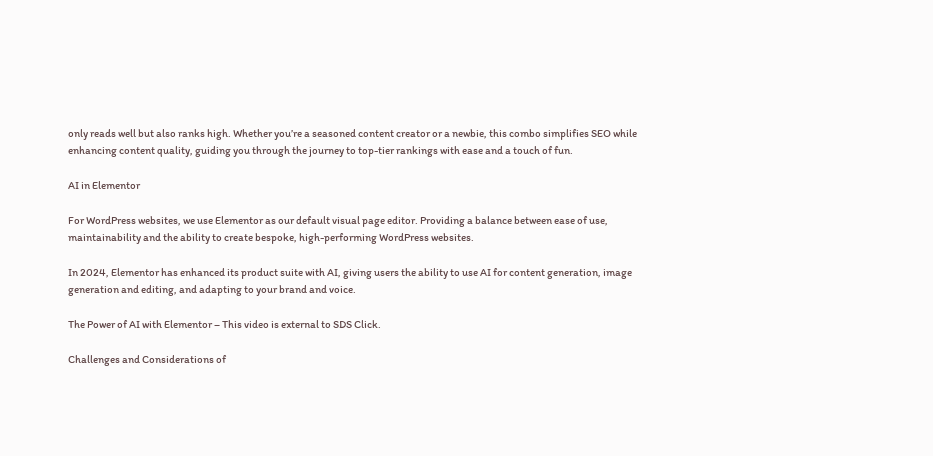only reads well but also ranks high. Whether you’re a seasoned content creator or a newbie, this combo simplifies SEO while enhancing content quality, guiding you through the journey to top-tier rankings with ease and a touch of fun.

AI in Elementor

For WordPress websites, we use Elementor as our default visual page editor. Providing a balance between ease of use, maintainability and the ability to create bespoke, high-performing WordPress websites.

In 2024, Elementor has enhanced its product suite with AI, giving users the ability to use AI for content generation, image generation and editing, and adapting to your brand and voice.

The Power of AI with Elementor – This video is external to SDS Click.

Challenges and Considerations of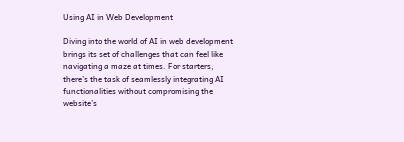Using AI in Web Development

Diving into the world of AI in web development brings its set of challenges that can feel like navigating a maze at times. For starters, there’s the task of seamlessly integrating AI functionalities without compromising the website’s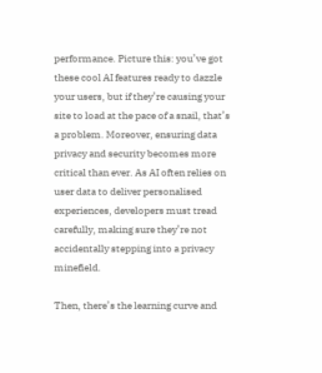performance. Picture this: you’ve got these cool AI features ready to dazzle your users, but if they’re causing your site to load at the pace of a snail, that’s a problem. Moreover, ensuring data privacy and security becomes more critical than ever. As AI often relies on user data to deliver personalised experiences, developers must tread carefully, making sure they’re not accidentally stepping into a privacy minefield.

Then, there’s the learning curve and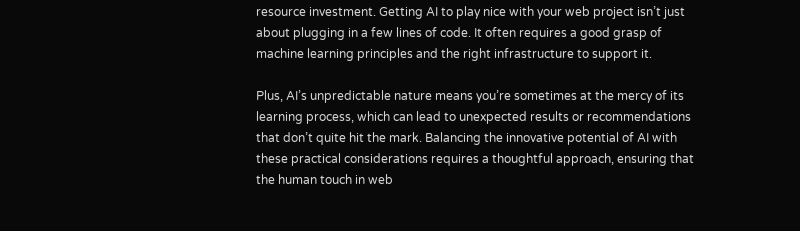resource investment. Getting AI to play nice with your web project isn’t just about plugging in a few lines of code. It often requires a good grasp of machine learning principles and the right infrastructure to support it.

Plus, AI’s unpredictable nature means you’re sometimes at the mercy of its learning process, which can lead to unexpected results or recommendations that don’t quite hit the mark. Balancing the innovative potential of AI with these practical considerations requires a thoughtful approach, ensuring that the human touch in web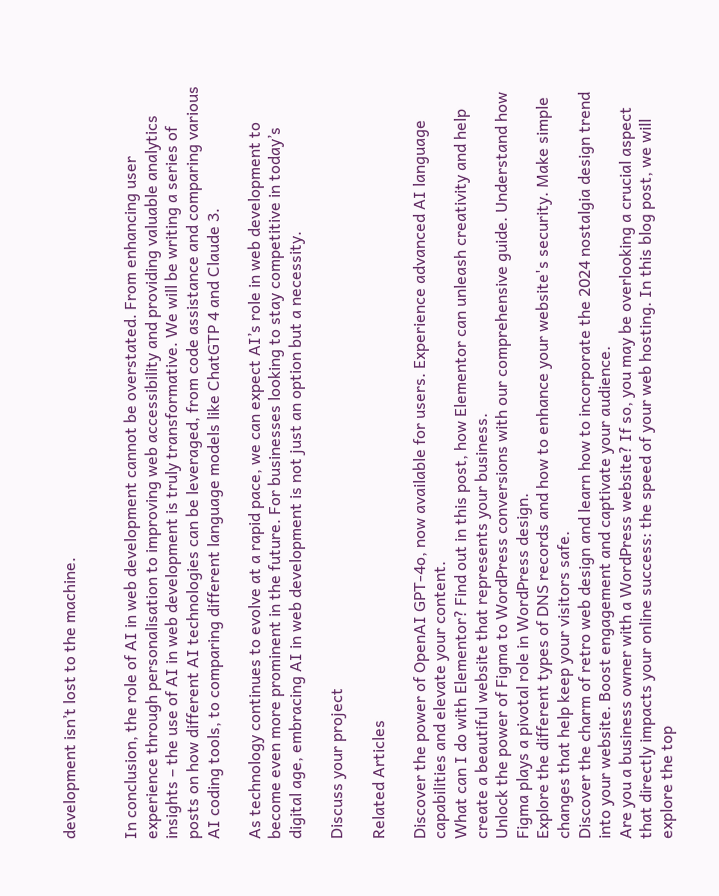development isn’t lost to the machine.


In conclusion, the role of AI in web development cannot be overstated. From enhancing user experience through personalisation to improving web accessibility and providing valuable analytics insights – the use of AI in web development is truly transformative. We will be writing a series of posts on how different AI technologies can be leveraged, from code assistance and comparing various AI coding tools, to comparing different language models like ChatGTP 4 and Claude 3.

As technology continues to evolve at a rapid pace, we can expect AI’s role in web development to become even more prominent in the future. For businesses looking to stay competitive in today’s digital age, embracing AI in web development is not just an option but a necessity.

Discuss your project

Related Articles

Discover the power of OpenAI GPT-4o, now available for users. Experience advanced AI language capabilities and elevate your content.
What can I do with Elementor? Find out in this post, how Elementor can unleash creativity and help create a beautiful website that represents your business.
Unlock the power of Figma to WordPress conversions with our comprehensive guide. Understand how Figma plays a pivotal role in WordPress design.
Explore the different types of DNS records and how to enhance your website's security. Make simple changes that help keep your visitors safe.
Discover the charm of retro web design and learn how to incorporate the 2024 nostalgia design trend into your website. Boost engagement and captivate your audience.
Are you a business owner with a WordPress website? If so, you may be overlooking a crucial aspect that directly impacts your online success: the speed of your web hosting. In this blog post, we will explore the top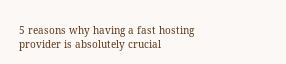5 reasons why having a fast hosting provider is absolutely crucial